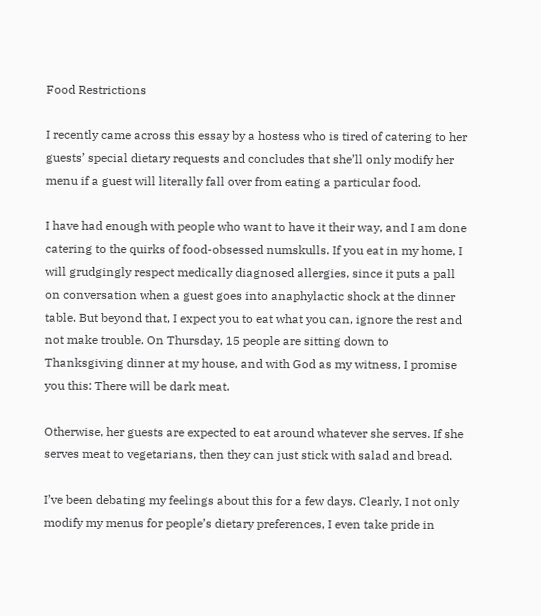Food Restrictions

I recently came across this essay by a hostess who is tired of catering to her guests’ special dietary requests and concludes that she’ll only modify her menu if a guest will literally fall over from eating a particular food.

I have had enough with people who want to have it their way, and I am done catering to the quirks of food-obsessed numskulls. If you eat in my home, I will grudgingly respect medically diagnosed allergies, since it puts a pall on conversation when a guest goes into anaphylactic shock at the dinner table. But beyond that, I expect you to eat what you can, ignore the rest and not make trouble. On Thursday, 15 people are sitting down to Thanksgiving dinner at my house, and with God as my witness, I promise you this: There will be dark meat.

Otherwise, her guests are expected to eat around whatever she serves. If she serves meat to vegetarians, then they can just stick with salad and bread.

I’ve been debating my feelings about this for a few days. Clearly, I not only modify my menus for people’s dietary preferences, I even take pride in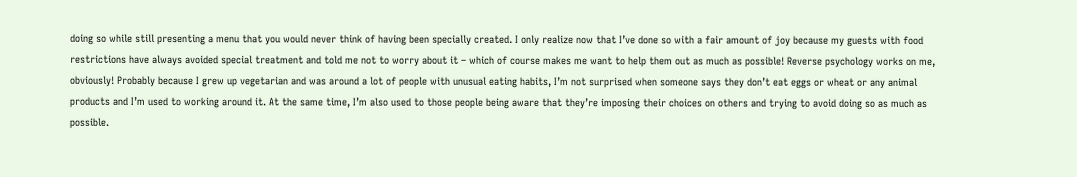doing so while still presenting a menu that you would never think of having been specially created. I only realize now that I’ve done so with a fair amount of joy because my guests with food restrictions have always avoided special treatment and told me not to worry about it – which of course makes me want to help them out as much as possible! Reverse psychology works on me, obviously! Probably because I grew up vegetarian and was around a lot of people with unusual eating habits, I’m not surprised when someone says they don’t eat eggs or wheat or any animal products and I’m used to working around it. At the same time, I’m also used to those people being aware that they’re imposing their choices on others and trying to avoid doing so as much as possible.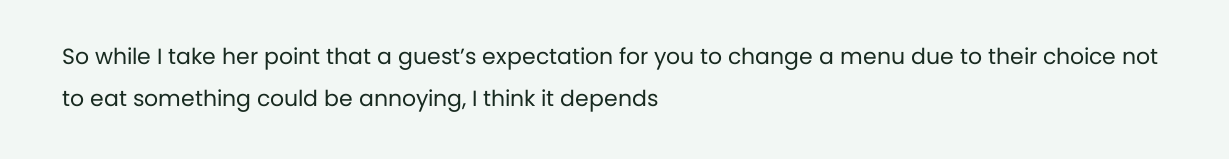So while I take her point that a guest’s expectation for you to change a menu due to their choice not to eat something could be annoying, I think it depends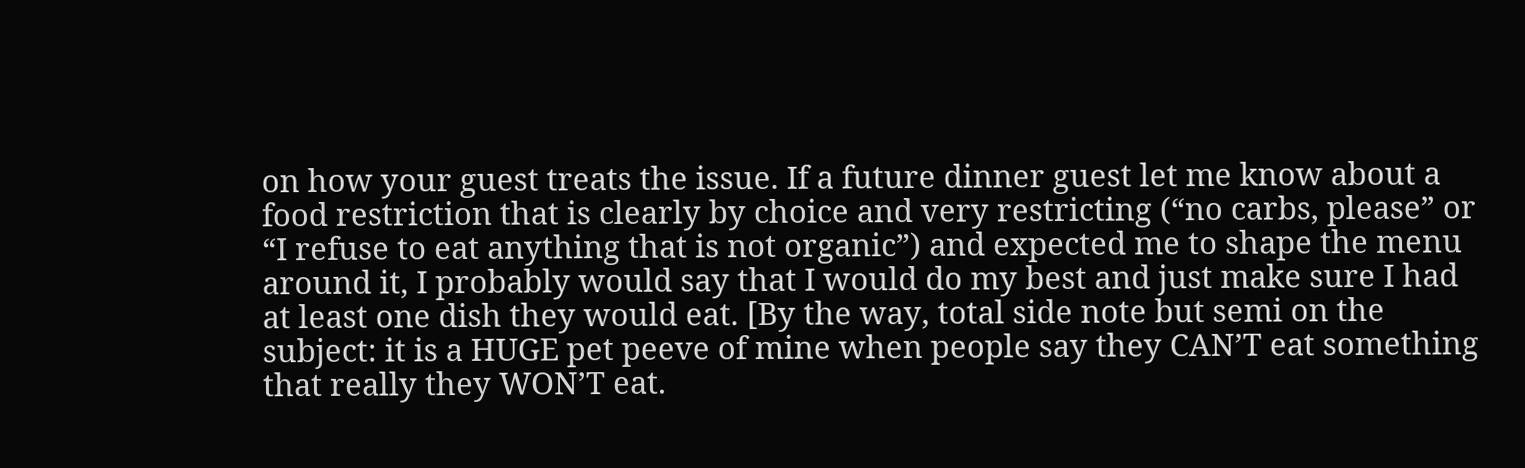on how your guest treats the issue. If a future dinner guest let me know about a food restriction that is clearly by choice and very restricting (“no carbs, please” or “I refuse to eat anything that is not organic”) and expected me to shape the menu around it, I probably would say that I would do my best and just make sure I had at least one dish they would eat. [By the way, total side note but semi on the subject: it is a HUGE pet peeve of mine when people say they CAN’T eat something that really they WON’T eat.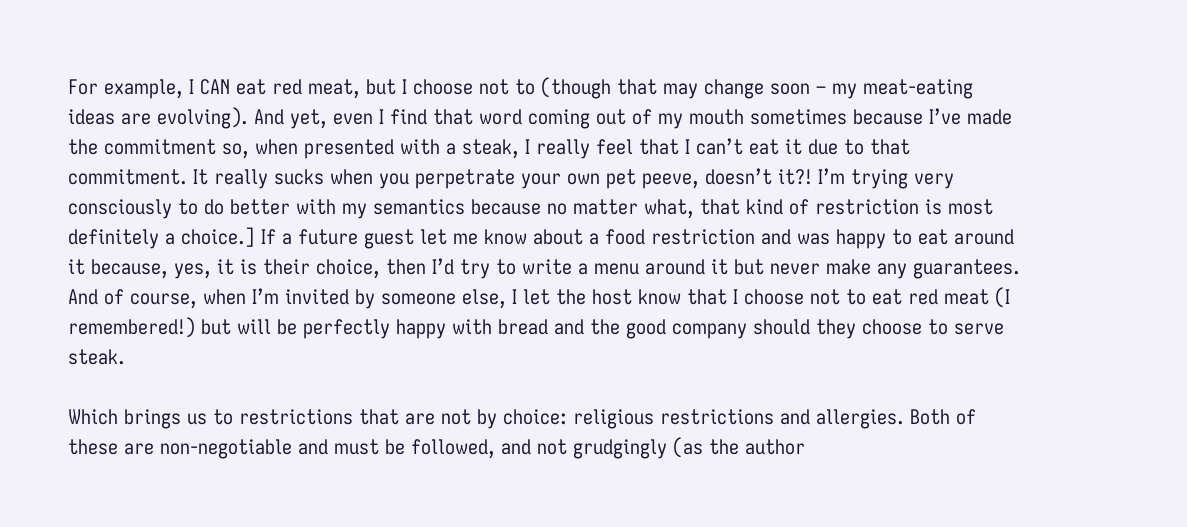For example, I CAN eat red meat, but I choose not to (though that may change soon – my meat-eating ideas are evolving). And yet, even I find that word coming out of my mouth sometimes because I’ve made the commitment so, when presented with a steak, I really feel that I can’t eat it due to that commitment. It really sucks when you perpetrate your own pet peeve, doesn’t it?! I’m trying very consciously to do better with my semantics because no matter what, that kind of restriction is most definitely a choice.] If a future guest let me know about a food restriction and was happy to eat around it because, yes, it is their choice, then I’d try to write a menu around it but never make any guarantees. And of course, when I’m invited by someone else, I let the host know that I choose not to eat red meat (I remembered!) but will be perfectly happy with bread and the good company should they choose to serve steak.

Which brings us to restrictions that are not by choice: religious restrictions and allergies. Both of these are non-negotiable and must be followed, and not grudgingly (as the author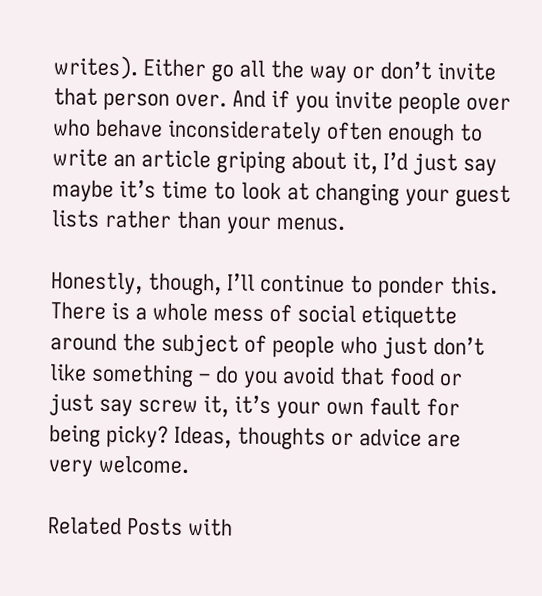writes). Either go all the way or don’t invite that person over. And if you invite people over who behave inconsiderately often enough to write an article griping about it, I’d just say maybe it’s time to look at changing your guest lists rather than your menus.

Honestly, though, I’ll continue to ponder this. There is a whole mess of social etiquette around the subject of people who just don’t like something – do you avoid that food or just say screw it, it’s your own fault for being picky? Ideas, thoughts or advice are very welcome.

Related Posts with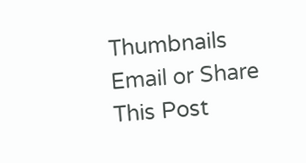Thumbnails
Email or Share This Post